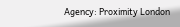Agency: Proximity London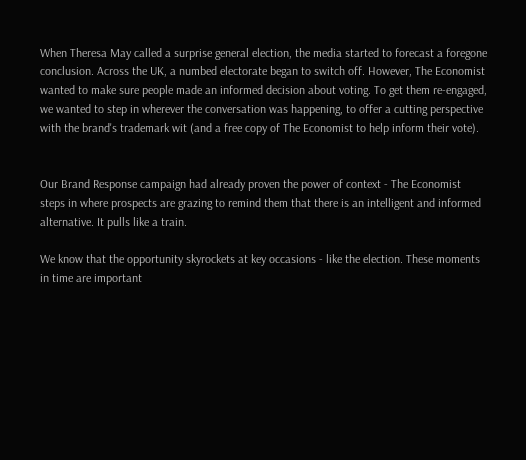When Theresa May called a surprise general election, the media started to forecast a foregone conclusion. Across the UK, a numbed electorate began to switch off. However, The Economist wanted to make sure people made an informed decision about voting. To get them re-engaged, we wanted to step in wherever the conversation was happening, to offer a cutting perspective with the brand's trademark wit (and a free copy of The Economist to help inform their vote).


Our Brand Response campaign had already proven the power of context - The Economist steps in where prospects are grazing to remind them that there is an intelligent and informed alternative. It pulls like a train.

We know that the opportunity skyrockets at key occasions - like the election. These moments in time are important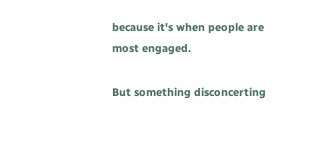because it's when people are most engaged.

But something disconcerting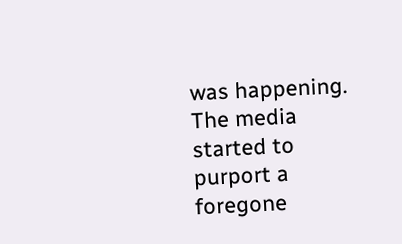was happening. The media started to purport a foregone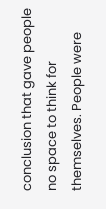conclusion that gave people no space to think for themselves. People were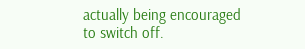actually being encouraged to switch off.